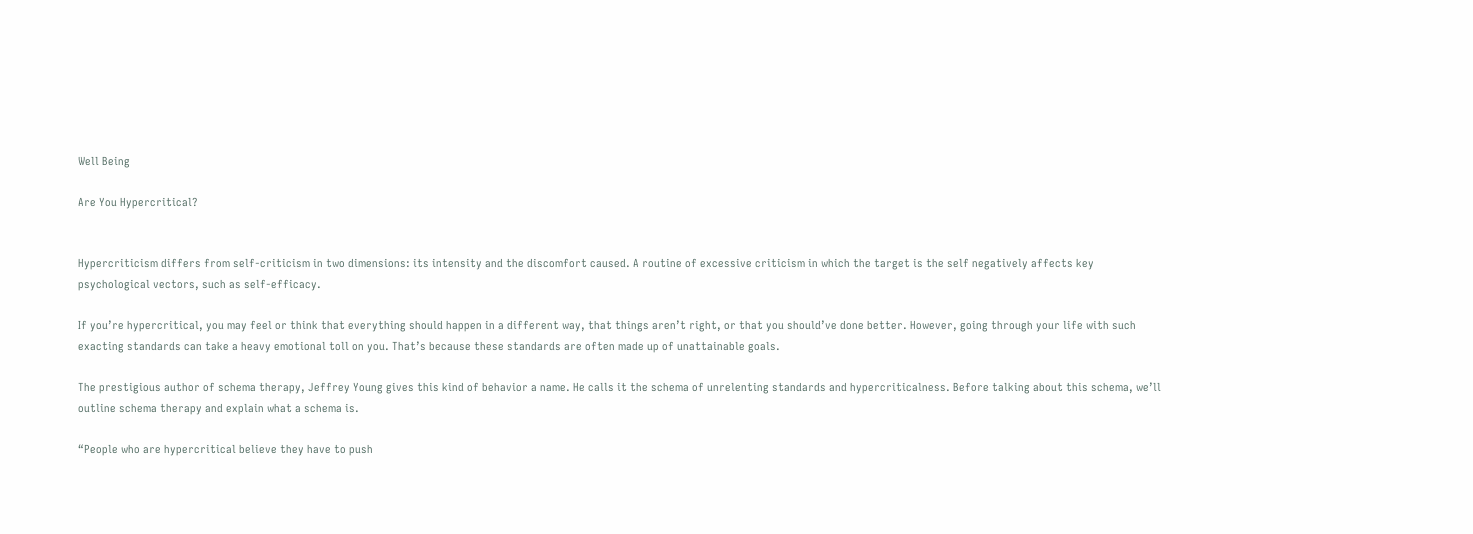Well Being

Are You Hypercritical?


Hypercriticism differs from self-criticism in two dimensions: its intensity and the discomfort caused. A routine of excessive criticism in which the target is the self negatively affects key psychological vectors, such as self-efficacy.

If you’re hypercritical, you may feel or think that everything should happen in a different way, that things aren’t right, or that you should’ve done better. However, going through your life with such exacting standards can take a heavy emotional toll on you. That’s because these standards are often made up of unattainable goals.

The prestigious author of schema therapy, Jeffrey Young gives this kind of behavior a name. He calls it the schema of unrelenting standards and hypercriticalness. Before talking about this schema, we’ll outline schema therapy and explain what a schema is.

“People who are hypercritical believe they have to push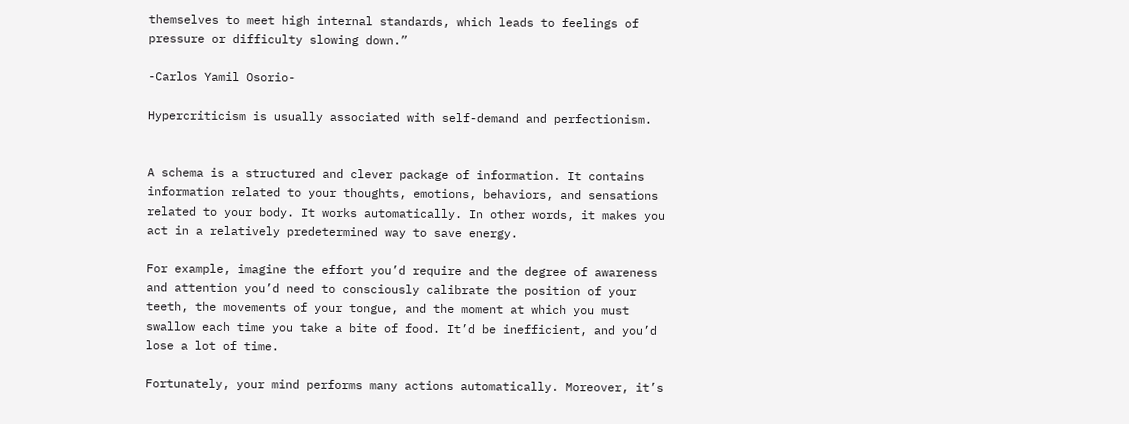themselves to meet high internal standards, which leads to feelings of pressure or difficulty slowing down.”

-Carlos Yamil Osorio-

Hypercriticism is usually associated with self-demand and perfectionism.


A schema is a structured and clever package of information. It contains information related to your thoughts, emotions, behaviors, and sensations related to your body. It works automatically. In other words, it makes you act in a relatively predetermined way to save energy.

For example, imagine the effort you’d require and the degree of awareness and attention you’d need to consciously calibrate the position of your teeth, the movements of your tongue, and the moment at which you must swallow each time you take a bite of food. It’d be inefficient, and you’d lose a lot of time.

Fortunately, your mind performs many actions automatically. Moreover, it’s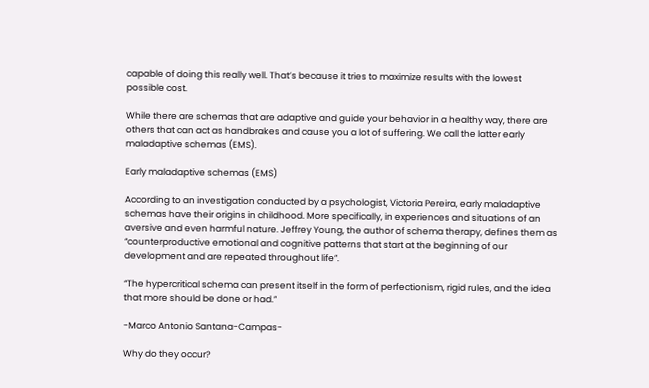capable of doing this really well. That’s because it tries to maximize results with the lowest possible cost.

While there are schemas that are adaptive and guide your behavior in a healthy way, there are others that can act as handbrakes and cause you a lot of suffering. We call the latter early maladaptive schemas (EMS).

Early maladaptive schemas (EMS)

According to an investigation conducted by a psychologist, Victoria Pereira, early maladaptive schemas have their origins in childhood. More specifically, in experiences and situations of an aversive and even harmful nature. Jeffrey Young, the author of schema therapy, defines them as “counterproductive emotional and cognitive patterns that start at the beginning of our development and are repeated throughout life”.

“The hypercritical schema can present itself in the form of perfectionism, rigid rules, and the idea that more should be done or had.”

-Marco Antonio Santana-Campas-

Why do they occur?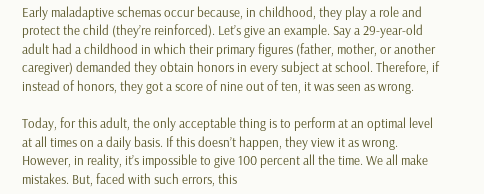Early maladaptive schemas occur because, in childhood, they play a role and protect the child (they’re reinforced). Let’s give an example. Say a 29-year-old adult had a childhood in which their primary figures (father, mother, or another caregiver) demanded they obtain honors in every subject at school. Therefore, if instead of honors, they got a score of nine out of ten, it was seen as wrong.

Today, for this adult, the only acceptable thing is to perform at an optimal level at all times on a daily basis. If this doesn’t happen, they view it as wrong. However, in reality, it’s impossible to give 100 percent all the time. We all make mistakes. But, faced with such errors, this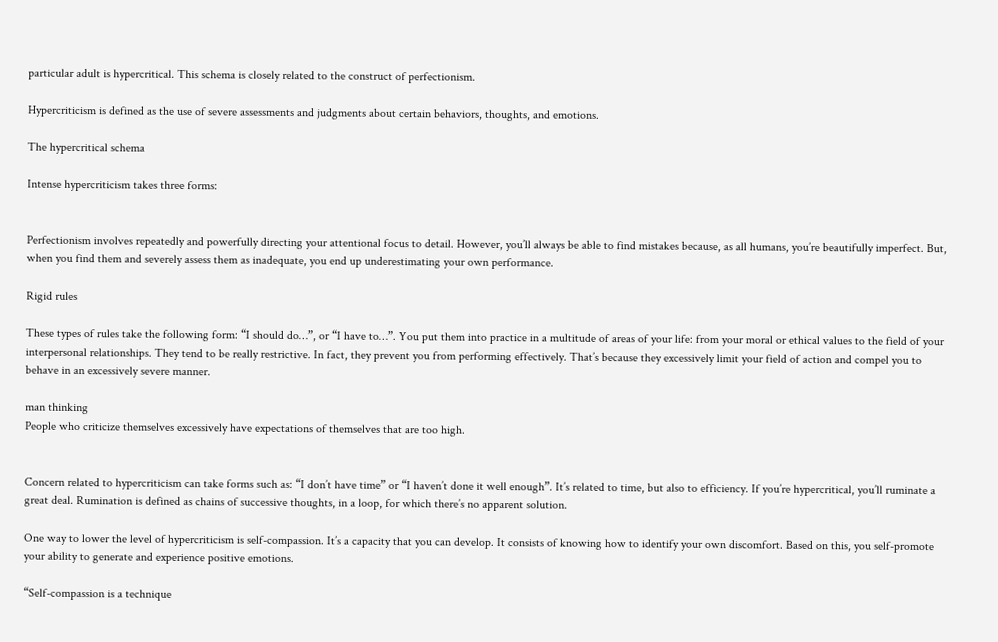particular adult is hypercritical. This schema is closely related to the construct of perfectionism.

Hypercriticism is defined as the use of severe assessments and judgments about certain behaviors, thoughts, and emotions.

The hypercritical schema

Intense hypercriticism takes three forms:


Perfectionism involves repeatedly and powerfully directing your attentional focus to detail. However, you’ll always be able to find mistakes because, as all humans, you’re beautifully imperfect. But, when you find them and severely assess them as inadequate, you end up underestimating your own performance.

Rigid rules

These types of rules take the following form: “I should do…”, or “I have to…”. You put them into practice in a multitude of areas of your life: from your moral or ethical values to the field of your interpersonal relationships. They tend to be really restrictive. In fact, they prevent you from performing effectively. That’s because they excessively limit your field of action and compel you to behave in an excessively severe manner.

man thinking
People who criticize themselves excessively have expectations of themselves that are too high.


Concern related to hypercriticism can take forms such as: “I don’t have time” or “I haven’t done it well enough”. It’s related to time, but also to efficiency. If you’re hypercritical, you’ll ruminate a great deal. Rumination is defined as chains of successive thoughts, in a loop, for which there’s no apparent solution.

One way to lower the level of hypercriticism is self-compassion. It’s a capacity that you can develop. It consists of knowing how to identify your own discomfort. Based on this, you self-promote your ability to generate and experience positive emotions.

“Self-compassion is a technique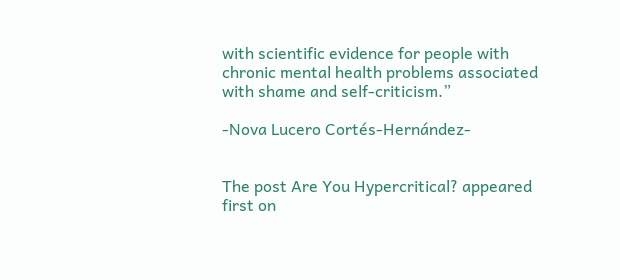with scientific evidence for people with chronic mental health problems associated with shame and self-criticism.”

-Nova Lucero Cortés-Hernández-


The post Are You Hypercritical? appeared first on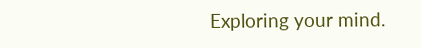Exploring your mind.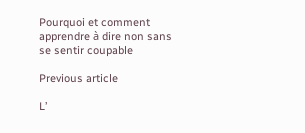Pourquoi et comment apprendre à dire non sans se sentir coupable

Previous article

L’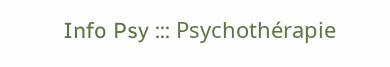Info Psy ::: Psychothérapie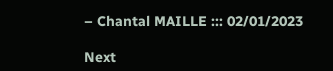– Chantal MAILLE ::: 02/01/2023

Next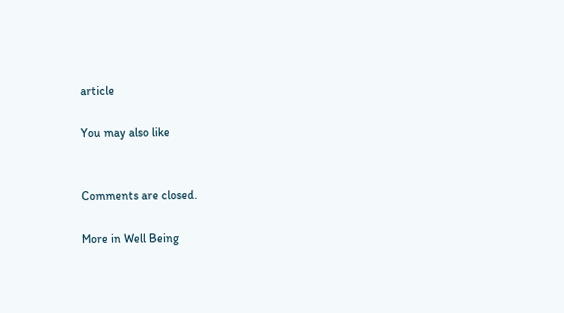article

You may also like


Comments are closed.

More in Well Being